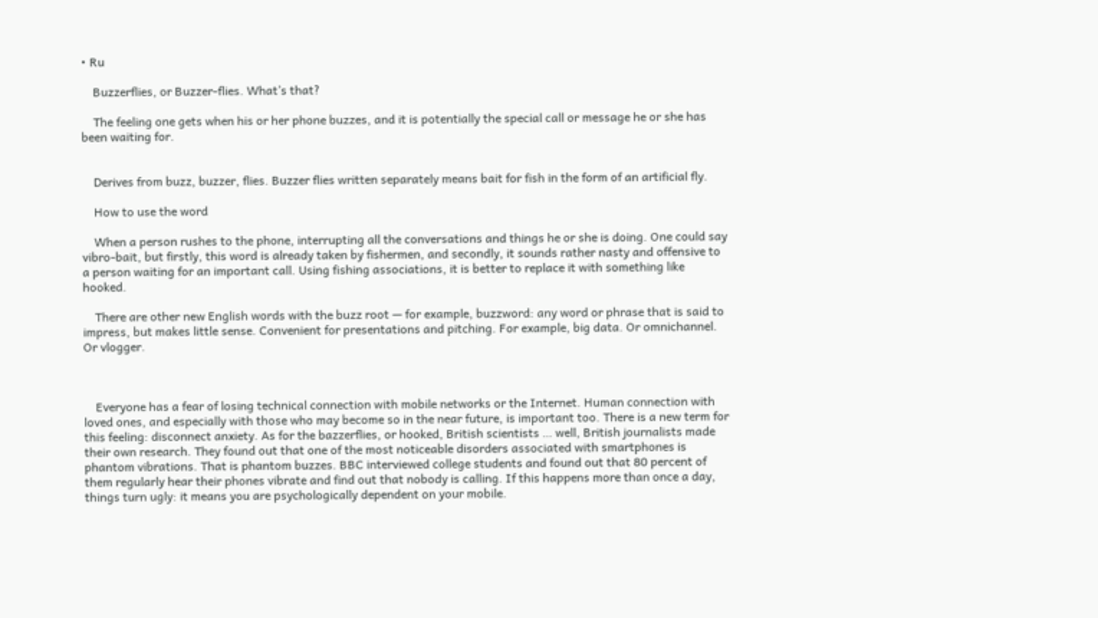• Ru

    Buzzerflies, or Buzzer-flies. What’s that?

    The feeling one gets when his or her phone buzzes, and it is potentially the special call or message he or she has been waiting for.


    Derives from buzz, buzzer, flies. Buzzer flies written separately means bait for fish in the form of an artificial fly.

    How to use the word

    When a person rushes to the phone, interrupting all the conversations and things he or she is doing. One could say vibro-bait, but firstly, this word is already taken by fishermen, and secondly, it sounds rather nasty and offensive to a person waiting for an important call. Using fishing associations, it is better to replace it with something like hooked.

    There are other new English words with the buzz root — for example, buzzword: any word or phrase that is said to impress, but makes little sense. Convenient for presentations and pitching. For example, big data. Or omnichannel. Or vlogger.



    Everyone has a fear of losing technical connection with mobile networks or the Internet. Human connection with loved ones, and especially with those who may become so in the near future, is important too. There is a new term for this feeling: disconnect anxiety. As for the bazzerflies, or hooked, British scientists … well, British journalists made their own research. They found out that one of the most noticeable disorders associated with smartphones is phantom vibrations. That is phantom buzzes. BBC interviewed college students and found out that 80 percent of them regularly hear their phones vibrate and find out that nobody is calling. If this happens more than once a day, things turn ugly: it means you are psychologically dependent on your mobile.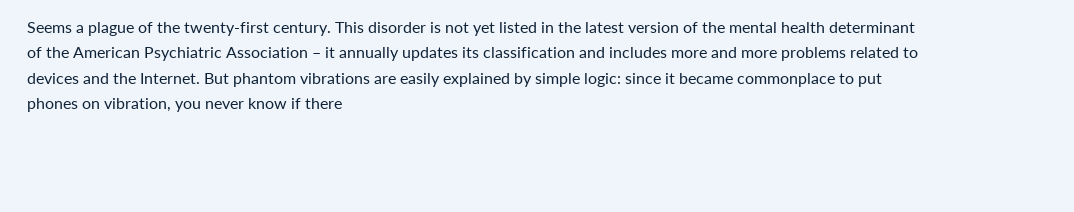Seems a plague of the twenty-first century. This disorder is not yet listed in the latest version of the mental health determinant of the American Psychiatric Association – it annually updates its classification and includes more and more problems related to devices and the Internet. But phantom vibrations are easily explained by simple logic: since it became commonplace to put phones on vibration, you never know if there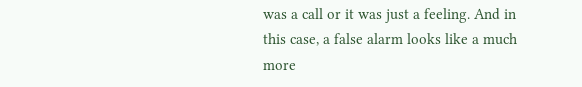was a call or it was just a feeling. And in this case, a false alarm looks like a much more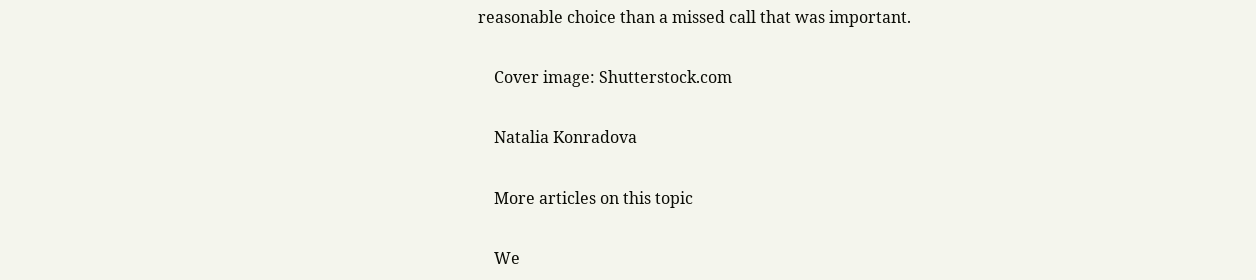reasonable choice than a missed call that was important.

    Cover image: Shutterstock.com

    Natalia Konradova

    More articles on this topic

    We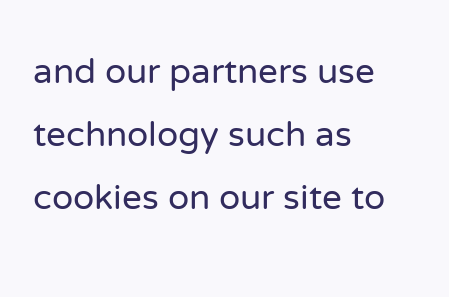and our partners use technology such as cookies on our site to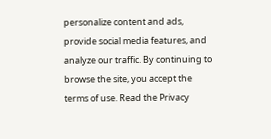personalize content and ads, provide social media features, and analyze our traffic. By continuing to browse the site, you accept the terms of use. Read the Privacy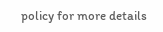policy for more details